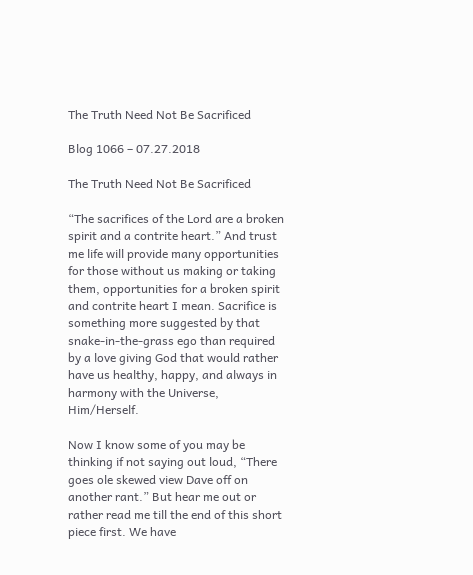The Truth Need Not Be Sacrificed

Blog 1066 – 07.27.2018

The Truth Need Not Be Sacrificed

“The sacrifices of the Lord are a broken spirit and a contrite heart.” And trust me life will provide many opportunities for those without us making or taking them, opportunities for a broken spirit and contrite heart I mean. Sacrifice is something more suggested by that snake-in-the-grass ego than required by a love giving God that would rather have us healthy, happy, and always in harmony with the Universe, Him/Herself.

Now I know some of you may be thinking if not saying out loud, “There goes ole skewed view Dave off on another rant.” But hear me out or rather read me till the end of this short piece first. We have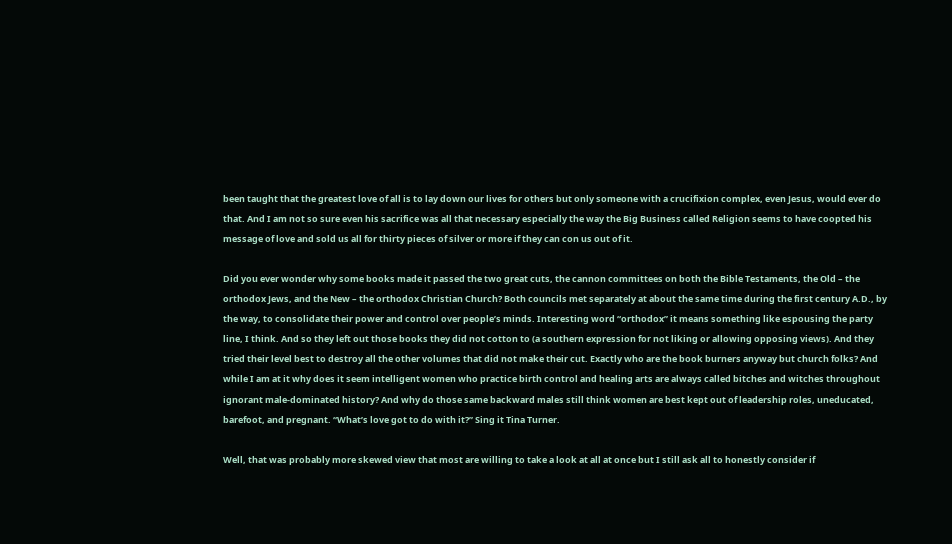been taught that the greatest love of all is to lay down our lives for others but only someone with a crucifixion complex, even Jesus, would ever do that. And I am not so sure even his sacrifice was all that necessary especially the way the Big Business called Religion seems to have coopted his message of love and sold us all for thirty pieces of silver or more if they can con us out of it.

Did you ever wonder why some books made it passed the two great cuts, the cannon committees on both the Bible Testaments, the Old – the orthodox Jews, and the New – the orthodox Christian Church? Both councils met separately at about the same time during the first century A.D., by the way, to consolidate their power and control over people’s minds. Interesting word “orthodox” it means something like espousing the party line, I think. And so they left out those books they did not cotton to (a southern expression for not liking or allowing opposing views). And they tried their level best to destroy all the other volumes that did not make their cut. Exactly who are the book burners anyway but church folks? And while I am at it why does it seem intelligent women who practice birth control and healing arts are always called bitches and witches throughout ignorant male-dominated history? And why do those same backward males still think women are best kept out of leadership roles, uneducated, barefoot, and pregnant. “What’s love got to do with it?” Sing it Tina Turner.

Well, that was probably more skewed view that most are willing to take a look at all at once but I still ask all to honestly consider if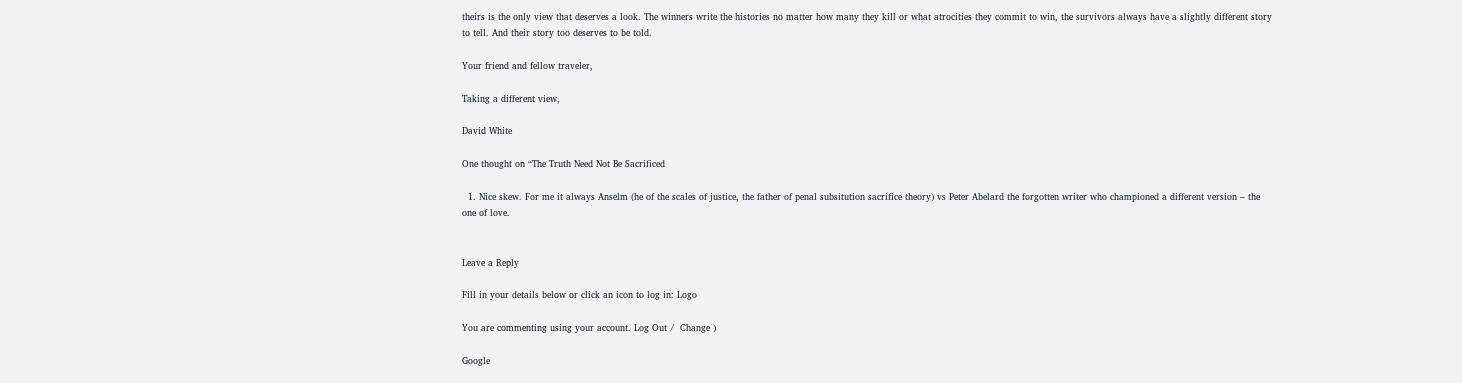theirs is the only view that deserves a look. The winners write the histories no matter how many they kill or what atrocities they commit to win, the survivors always have a slightly different story to tell. And their story too deserves to be told.

Your friend and fellow traveler,

Taking a different view,

David White

One thought on “The Truth Need Not Be Sacrificed

  1. Nice skew. For me it always Anselm (he of the scales of justice, the father of penal subsitution sacrifice theory) vs Peter Abelard the forgotten writer who championed a different version – the one of love.


Leave a Reply

Fill in your details below or click an icon to log in: Logo

You are commenting using your account. Log Out /  Change )

Google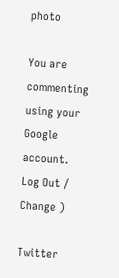photo

You are commenting using your Google account. Log Out /  Change )

Twitter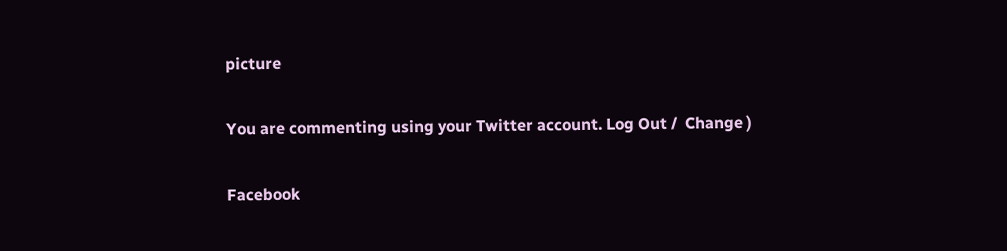picture

You are commenting using your Twitter account. Log Out /  Change )

Facebook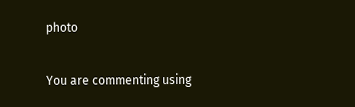photo

You are commenting using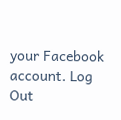your Facebook account. Log Out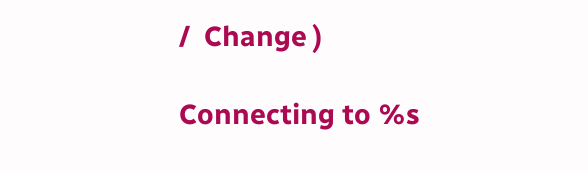/  Change )

Connecting to %s